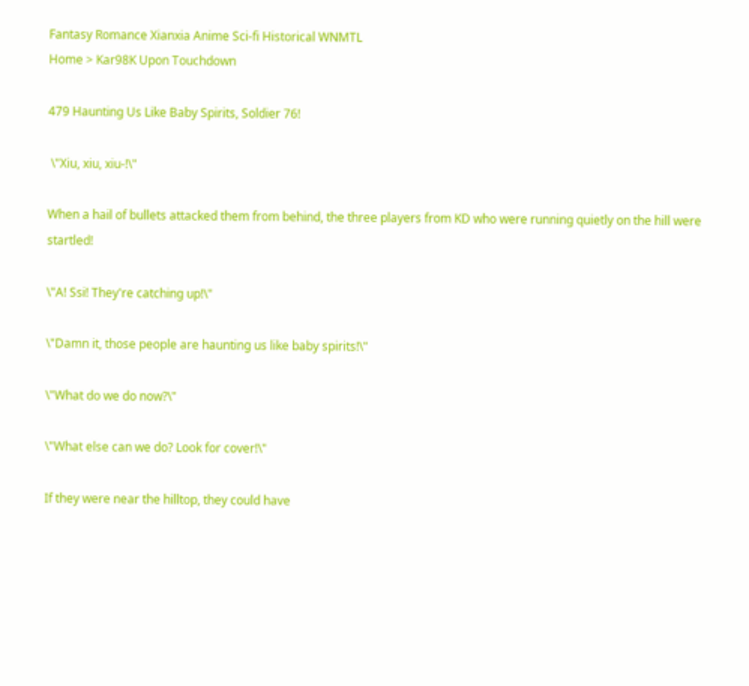Fantasy Romance Xianxia Anime Sci-fi Historical WNMTL
Home > Kar98K Upon Touchdown

479 Haunting Us Like Baby Spirits, Soldier 76!

 \"Xiu, xiu, xiu-!\"

When a hail of bullets attacked them from behind, the three players from KD who were running quietly on the hill were startled!

\"A! Ssi! They're catching up!\"

\"Damn it, those people are haunting us like baby spirits!\"

\"What do we do now?\"

\"What else can we do? Look for cover!\"

If they were near the hilltop, they could have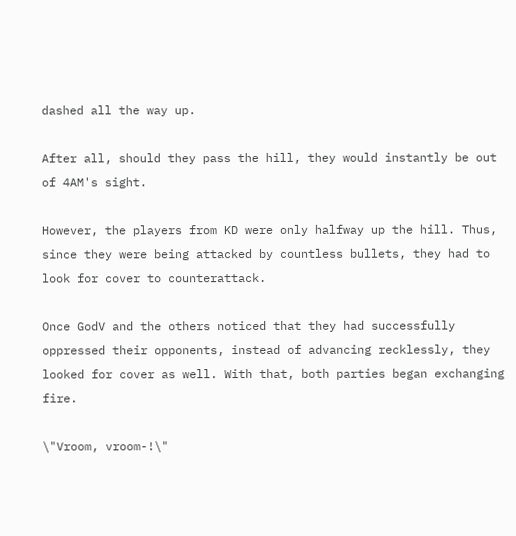dashed all the way up.

After all, should they pass the hill, they would instantly be out of 4AM's sight.

However, the players from KD were only halfway up the hill. Thus, since they were being attacked by countless bullets, they had to look for cover to counterattack.

Once GodV and the others noticed that they had successfully oppressed their opponents, instead of advancing recklessly, they looked for cover as well. With that, both parties began exchanging fire.

\"Vroom, vroom-!\"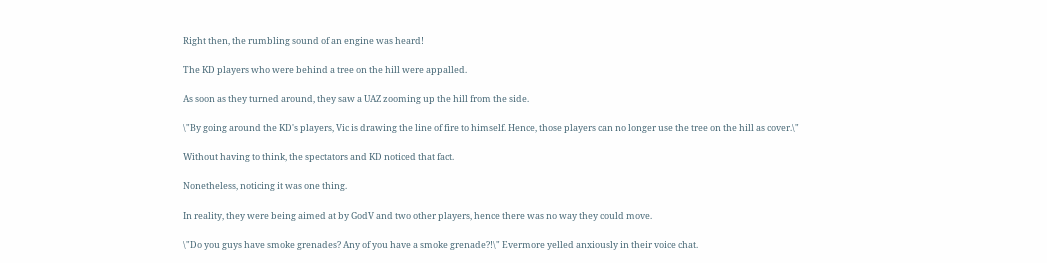Right then, the rumbling sound of an engine was heard!

The KD players who were behind a tree on the hill were appalled.

As soon as they turned around, they saw a UAZ zooming up the hill from the side.

\"By going around the KD's players, Vic is drawing the line of fire to himself. Hence, those players can no longer use the tree on the hill as cover.\"

Without having to think, the spectators and KD noticed that fact.

Nonetheless, noticing it was one thing.

In reality, they were being aimed at by GodV and two other players, hence there was no way they could move.

\"Do you guys have smoke grenades? Any of you have a smoke grenade?!\" Evermore yelled anxiously in their voice chat.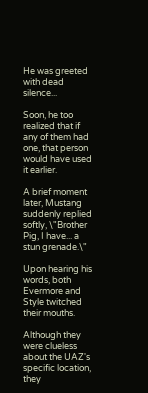He was greeted with dead silence...

Soon, he too realized that if any of them had one, that person would have used it earlier.

A brief moment later, Mustang suddenly replied softly, \"Brother Pig, I have... a stun grenade.\"

Upon hearing his words, both Evermore and Style twitched their mouths.

Although they were clueless about the UAZ's specific location, they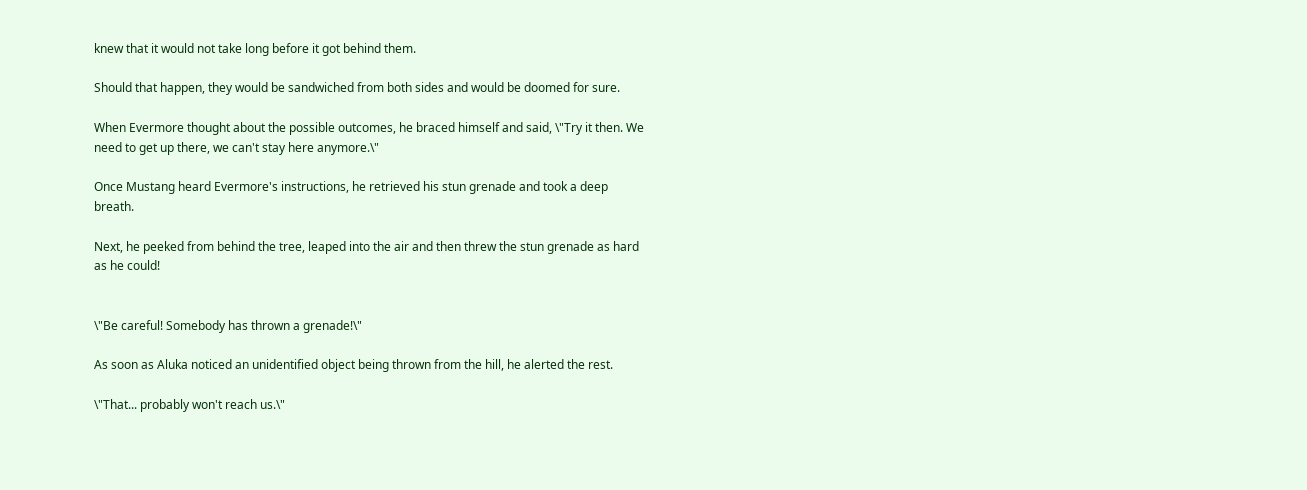knew that it would not take long before it got behind them.

Should that happen, they would be sandwiched from both sides and would be doomed for sure.

When Evermore thought about the possible outcomes, he braced himself and said, \"Try it then. We need to get up there, we can't stay here anymore.\"

Once Mustang heard Evermore's instructions, he retrieved his stun grenade and took a deep breath.

Next, he peeked from behind the tree, leaped into the air and then threw the stun grenade as hard as he could!


\"Be careful! Somebody has thrown a grenade!\"

As soon as Aluka noticed an unidentified object being thrown from the hill, he alerted the rest.

\"That... probably won't reach us.\"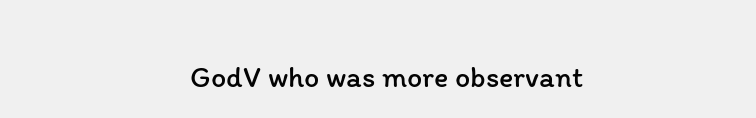GodV who was more observant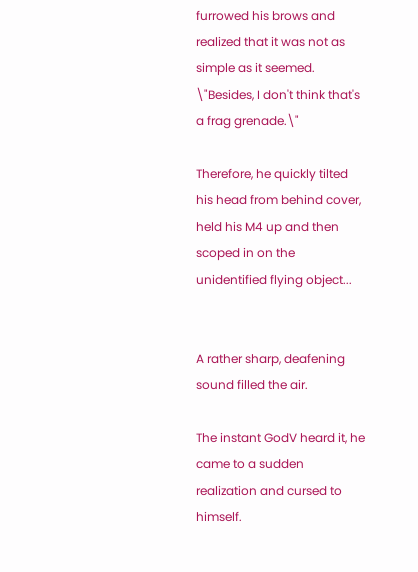furrowed his brows and realized that it was not as simple as it seemed. \"Besides, I don't think that's a frag grenade.\"

Therefore, he quickly tilted his head from behind cover, held his M4 up and then scoped in on the unidentified flying object...


A rather sharp, deafening sound filled the air.

The instant GodV heard it, he came to a sudden realization and cursed to himself.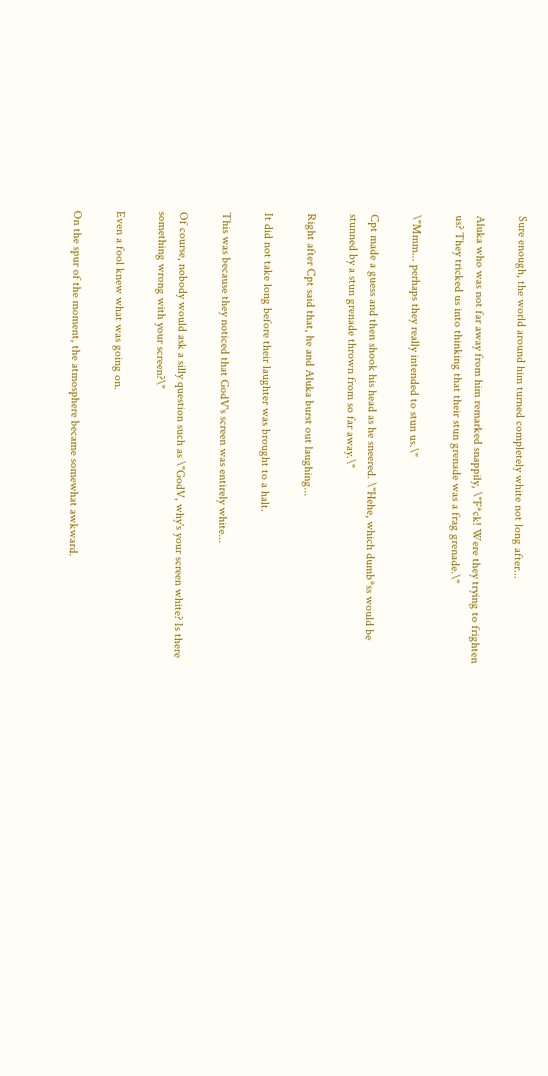Sure enough, the world around him turned completely white not long after...

Aluka who was not far away from him remarked snappily, \"F*ck! Were they trying to frighten us? They tricked us into thinking that their stun grenade was a frag grenade.\"

\"Mmm... perhaps they really intended to stun us.\"

Cpt made a guess and then shook his head as he sneered. \"Hehe, which dumb*ss would be stunned by a stun grenade thrown from so far away.\"

Right after Cpt said that, he and Aluka burst out laughing...

It did not take long before their laughter was brought to a halt.

This was because they noticed that GodV's screen was entirely white...

Of course, nobody would ask a silly question such as \"GodV, why's your screen white? Is there something wrong with your screen?\"

Even a fool knew what was going on.

On the spur of the moment, the atmosphere became somewhat awkward.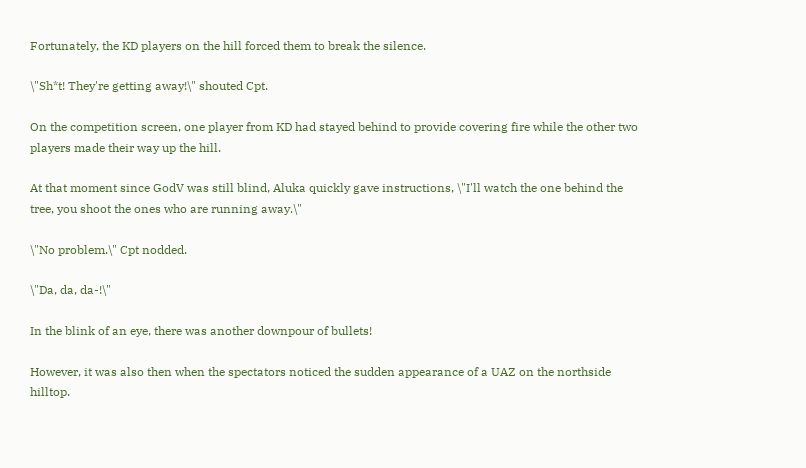Fortunately, the KD players on the hill forced them to break the silence.

\"Sh*t! They're getting away!\" shouted Cpt.

On the competition screen, one player from KD had stayed behind to provide covering fire while the other two players made their way up the hill.

At that moment since GodV was still blind, Aluka quickly gave instructions, \"I'll watch the one behind the tree, you shoot the ones who are running away.\"

\"No problem.\" Cpt nodded.

\"Da, da, da-!\"

In the blink of an eye, there was another downpour of bullets!

However, it was also then when the spectators noticed the sudden appearance of a UAZ on the northside hilltop.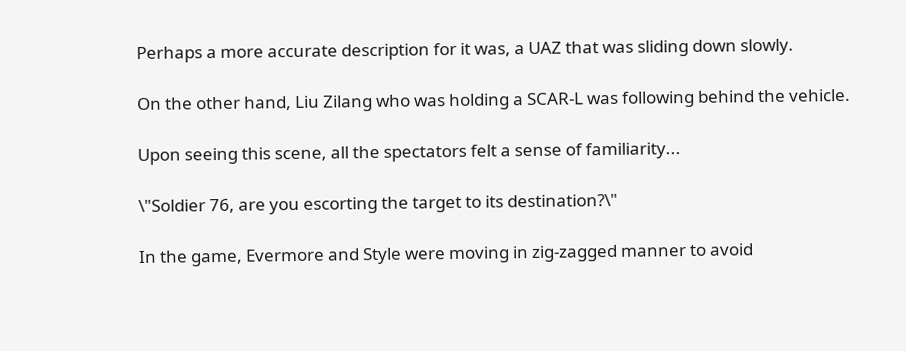Perhaps a more accurate description for it was, a UAZ that was sliding down slowly.

On the other hand, Liu Zilang who was holding a SCAR-L was following behind the vehicle.

Upon seeing this scene, all the spectators felt a sense of familiarity...

\"Soldier 76, are you escorting the target to its destination?\"

In the game, Evermore and Style were moving in zig-zagged manner to avoid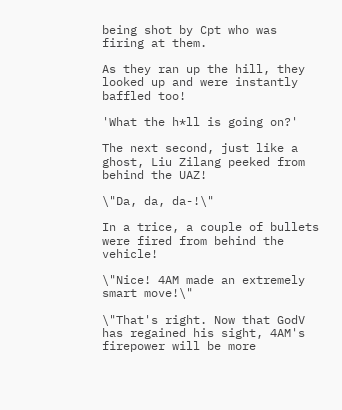being shot by Cpt who was firing at them.

As they ran up the hill, they looked up and were instantly baffled too!

'What the h*ll is going on?'

The next second, just like a ghost, Liu Zilang peeked from behind the UAZ!

\"Da, da, da-!\"

In a trice, a couple of bullets were fired from behind the vehicle!

\"Nice! 4AM made an extremely smart move!\"

\"That's right. Now that GodV has regained his sight, 4AM's firepower will be more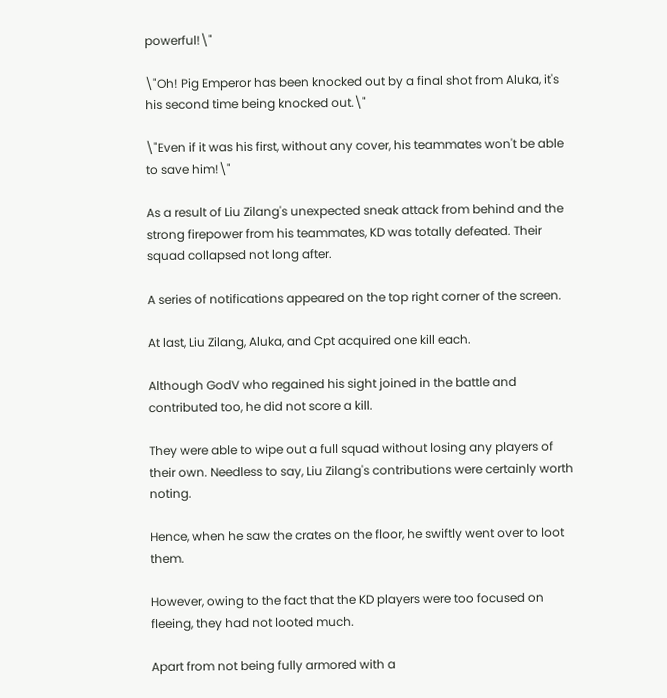powerful!\"

\"Oh! Pig Emperor has been knocked out by a final shot from Aluka, it's his second time being knocked out.\"

\"Even if it was his first, without any cover, his teammates won't be able to save him!\"

As a result of Liu Zilang's unexpected sneak attack from behind and the strong firepower from his teammates, KD was totally defeated. Their squad collapsed not long after.

A series of notifications appeared on the top right corner of the screen.

At last, Liu Zilang, Aluka, and Cpt acquired one kill each.

Although GodV who regained his sight joined in the battle and contributed too, he did not score a kill.

They were able to wipe out a full squad without losing any players of their own. Needless to say, Liu Zilang's contributions were certainly worth noting.

Hence, when he saw the crates on the floor, he swiftly went over to loot them.

However, owing to the fact that the KD players were too focused on fleeing, they had not looted much.

Apart from not being fully armored with a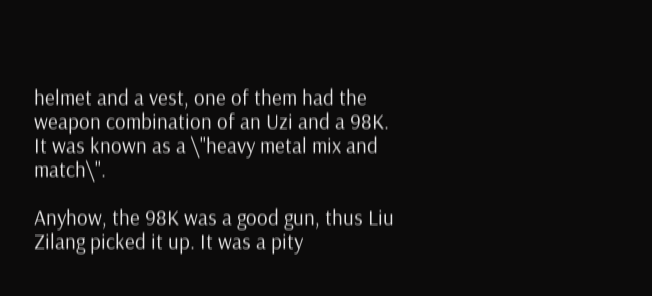helmet and a vest, one of them had the weapon combination of an Uzi and a 98K. It was known as a \"heavy metal mix and match\".

Anyhow, the 98K was a good gun, thus Liu Zilang picked it up. It was a pity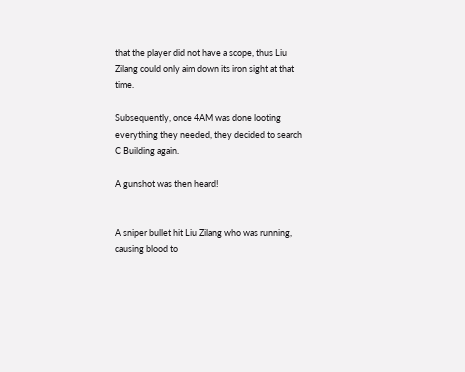that the player did not have a scope, thus Liu Zilang could only aim down its iron sight at that time.

Subsequently, once 4AM was done looting everything they needed, they decided to search C Building again.

A gunshot was then heard!


A sniper bullet hit Liu Zilang who was running, causing blood to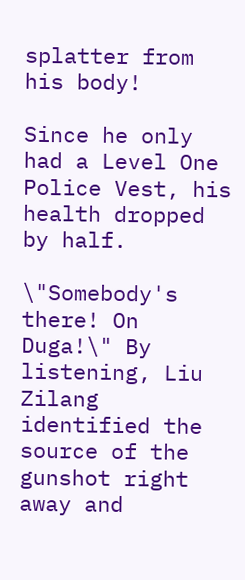splatter from his body!

Since he only had a Level One Police Vest, his health dropped by half.

\"Somebody's there! On Duga!\" By listening, Liu Zilang identified the source of the gunshot right away and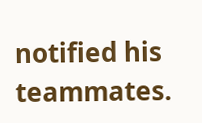notified his teammates.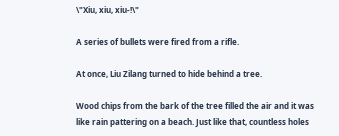\"Xiu, xiu, xiu-!\"

A series of bullets were fired from a rifle.

At once, Liu Zilang turned to hide behind a tree.

Wood chips from the bark of the tree filled the air and it was like rain pattering on a beach. Just like that, countless holes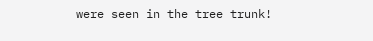were seen in the tree trunk!